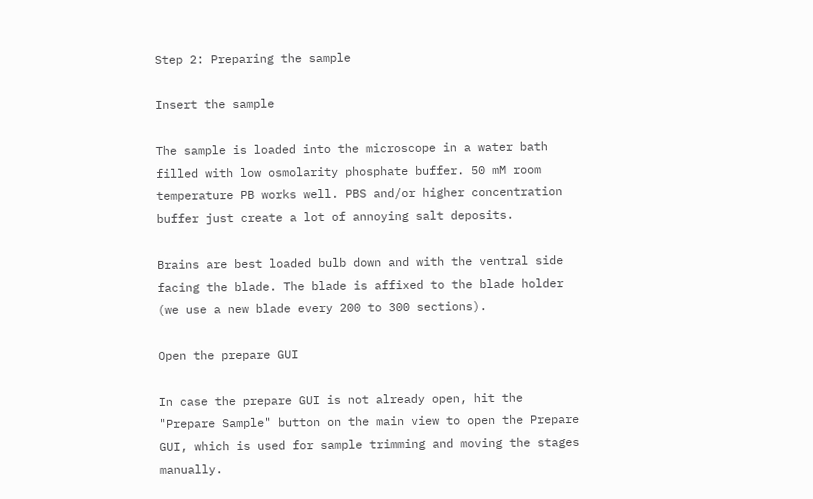Step 2: Preparing the sample

Insert the sample

The sample is loaded into the microscope in a water bath filled with low osmolarity phosphate buffer. 50 mM room temperature PB works well. PBS and/or higher concentration buffer just create a lot of annoying salt deposits.

Brains are best loaded bulb down and with the ventral side facing the blade. The blade is affixed to the blade holder (we use a new blade every 200 to 300 sections).

Open the prepare GUI

In case the prepare GUI is not already open, hit the "Prepare Sample" button on the main view to open the Prepare GUI, which is used for sample trimming and moving the stages manually.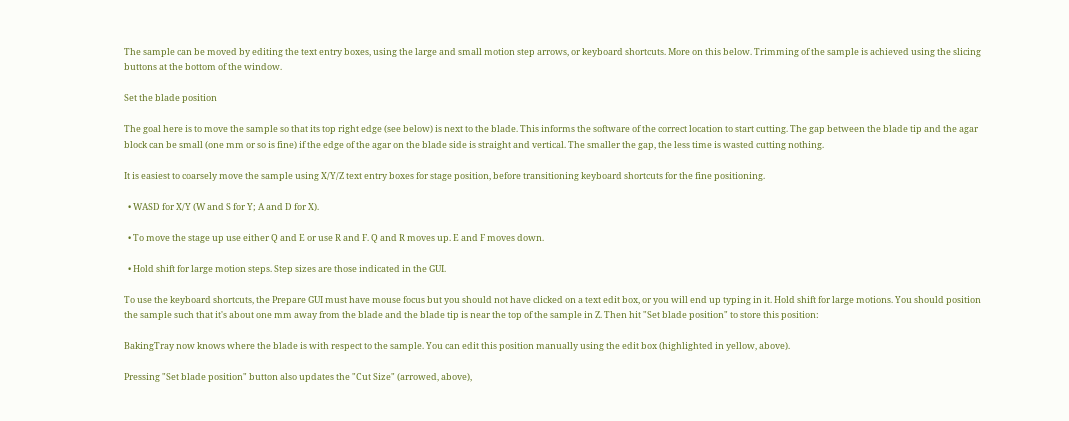The sample can be moved by editing the text entry boxes, using the large and small motion step arrows, or keyboard shortcuts. More on this below. Trimming of the sample is achieved using the slicing buttons at the bottom of the window.

Set the blade position

The goal here is to move the sample so that its top right edge (see below) is next to the blade. This informs the software of the correct location to start cutting. The gap between the blade tip and the agar block can be small (one mm or so is fine) if the edge of the agar on the blade side is straight and vertical. The smaller the gap, the less time is wasted cutting nothing.

It is easiest to coarsely move the sample using X/Y/Z text entry boxes for stage position, before transitioning keyboard shortcuts for the fine positioning.

  • WASD for X/Y (W and S for Y; A and D for X).

  • To move the stage up use either Q and E or use R and F. Q and R moves up. E and F moves down.

  • Hold shift for large motion steps. Step sizes are those indicated in the GUI.

To use the keyboard shortcuts, the Prepare GUI must have mouse focus but you should not have clicked on a text edit box, or you will end up typing in it. Hold shift for large motions. You should position the sample such that it's about one mm away from the blade and the blade tip is near the top of the sample in Z. Then hit "Set blade position" to store this position:

BakingTray now knows where the blade is with respect to the sample. You can edit this position manually using the edit box (highlighted in yellow, above).

Pressing "Set blade position" button also updates the "Cut Size" (arrowed, above),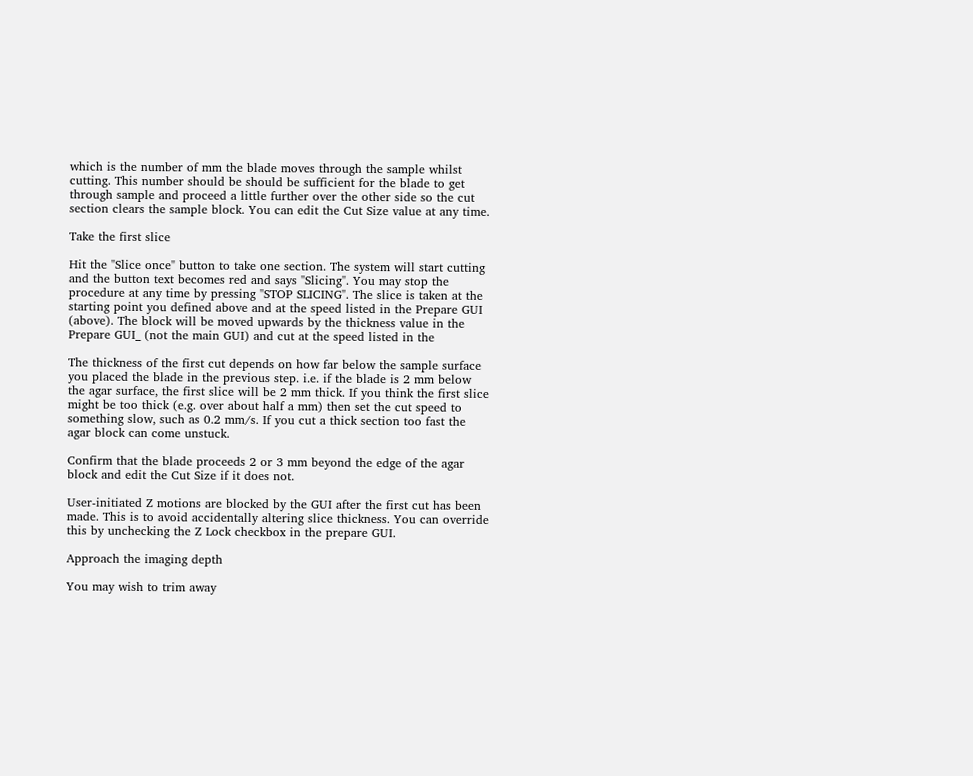which is the number of mm the blade moves through the sample whilst cutting. This number should be should be sufficient for the blade to get through sample and proceed a little further over the other side so the cut section clears the sample block. You can edit the Cut Size value at any time.

Take the first slice

Hit the "Slice once" button to take one section. The system will start cutting and the button text becomes red and says "Slicing". You may stop the procedure at any time by pressing "STOP SLICING". The slice is taken at the starting point you defined above and at the speed listed in the Prepare GUI (above). The block will be moved upwards by the thickness value in the Prepare GUI_ (not the main GUI) and cut at the speed listed in the

The thickness of the first cut depends on how far below the sample surface you placed the blade in the previous step. i.e. if the blade is 2 mm below the agar surface, the first slice will be 2 mm thick. If you think the first slice might be too thick (e.g. over about half a mm) then set the cut speed to something slow, such as 0.2 mm/s. If you cut a thick section too fast the agar block can come unstuck.

Confirm that the blade proceeds 2 or 3 mm beyond the edge of the agar block and edit the Cut Size if it does not.

User-initiated Z motions are blocked by the GUI after the first cut has been made. This is to avoid accidentally altering slice thickness. You can override this by unchecking the Z Lock checkbox in the prepare GUI.

Approach the imaging depth

You may wish to trim away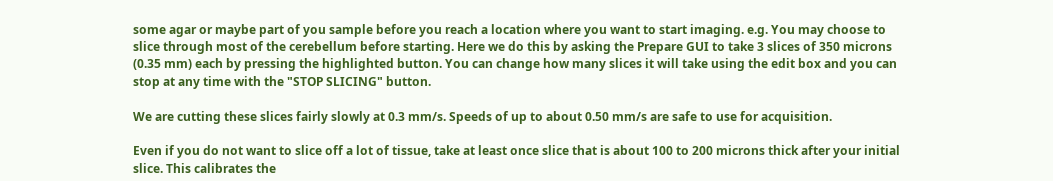some agar or maybe part of you sample before you reach a location where you want to start imaging. e.g. You may choose to slice through most of the cerebellum before starting. Here we do this by asking the Prepare GUI to take 3 slices of 350 microns (0.35 mm) each by pressing the highlighted button. You can change how many slices it will take using the edit box and you can stop at any time with the "STOP SLICING" button.

We are cutting these slices fairly slowly at 0.3 mm/s. Speeds of up to about 0.50 mm/s are safe to use for acquisition.

Even if you do not want to slice off a lot of tissue, take at least once slice that is about 100 to 200 microns thick after your initial slice. This calibrates the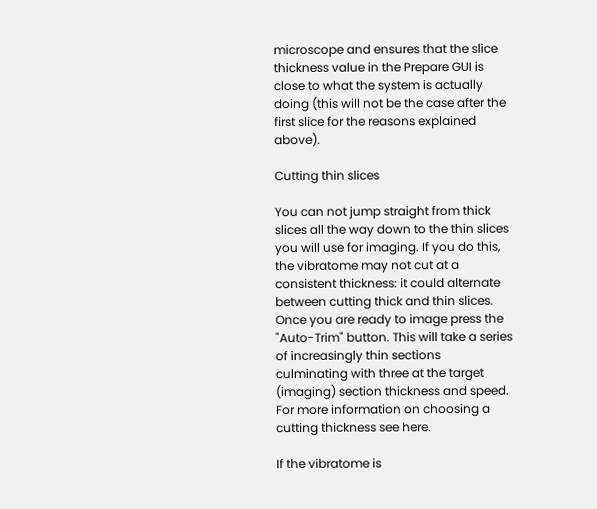microscope and ensures that the slice thickness value in the Prepare GUI is close to what the system is actually doing (this will not be the case after the first slice for the reasons explained above).

Cutting thin slices

You can not jump straight from thick slices all the way down to the thin slices you will use for imaging. If you do this, the vibratome may not cut at a consistent thickness: it could alternate between cutting thick and thin slices. Once you are ready to image press the "Auto-Trim" button. This will take a series of increasingly thin sections culminating with three at the target (imaging) section thickness and speed. For more information on choosing a cutting thickness see here.

If the vibratome is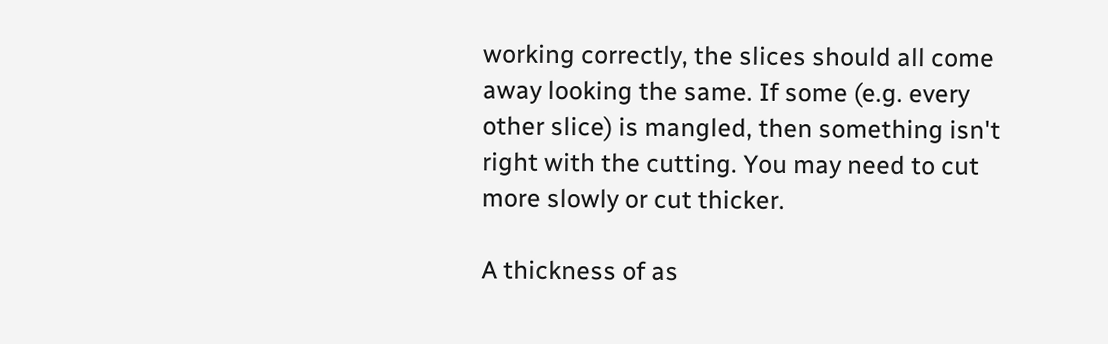working correctly, the slices should all come away looking the same. If some (e.g. every other slice) is mangled, then something isn't right with the cutting. You may need to cut more slowly or cut thicker.

A thickness of as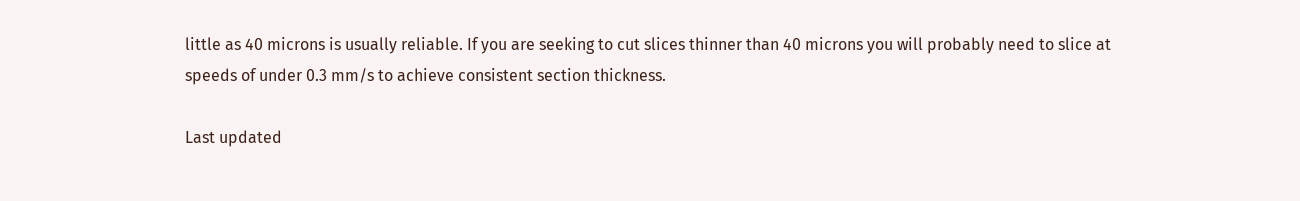little as 40 microns is usually reliable. If you are seeking to cut slices thinner than 40 microns you will probably need to slice at speeds of under 0.3 mm/s to achieve consistent section thickness.

Last updated